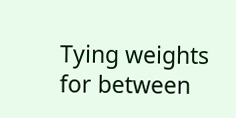Tying weights for between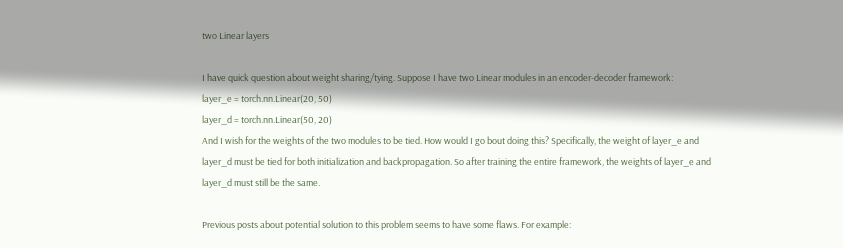two Linear layers

I have quick question about weight sharing/tying. Suppose I have two Linear modules in an encoder-decoder framework:
layer_e = torch.nn.Linear(20, 50)
layer_d = torch.nn.Linear(50, 20)
And I wish for the weights of the two modules to be tied. How would I go bout doing this? Specifically, the weight of layer_e and layer_d must be tied for both initialization and backpropagation. So after training the entire framework, the weights of layer_e and layer_d must still be the same.

Previous posts about potential solution to this problem seems to have some flaws. For example: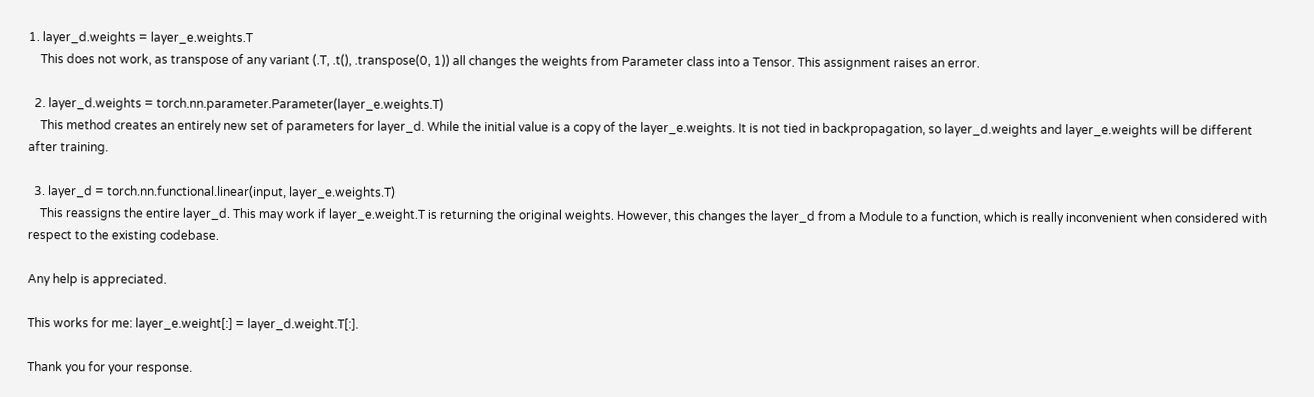1. layer_d.weights = layer_e.weights.T
    This does not work, as transpose of any variant (.T, .t(), .transpose(0, 1)) all changes the weights from Parameter class into a Tensor. This assignment raises an error.

  2. layer_d.weights = torch.nn.parameter.Parameter(layer_e.weights.T)
    This method creates an entirely new set of parameters for layer_d. While the initial value is a copy of the layer_e.weights. It is not tied in backpropagation, so layer_d.weights and layer_e.weights will be different after training.

  3. layer_d = torch.nn.functional.linear(input, layer_e.weights.T)
    This reassigns the entire layer_d. This may work if layer_e.weight.T is returning the original weights. However, this changes the layer_d from a Module to a function, which is really inconvenient when considered with respect to the existing codebase.

Any help is appreciated.

This works for me: layer_e.weight[:] = layer_d.weight.T[:].

Thank you for your response.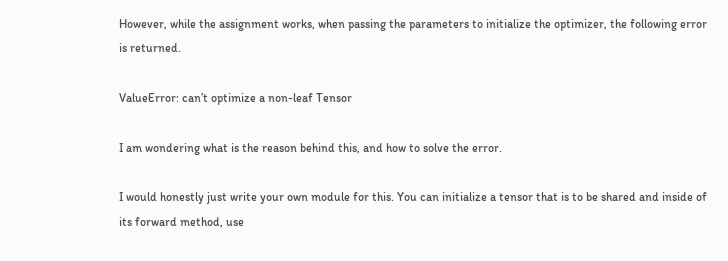However, while the assignment works, when passing the parameters to initialize the optimizer, the following error is returned.

ValueError: can’t optimize a non-leaf Tensor

I am wondering what is the reason behind this, and how to solve the error.

I would honestly just write your own module for this. You can initialize a tensor that is to be shared and inside of its forward method, use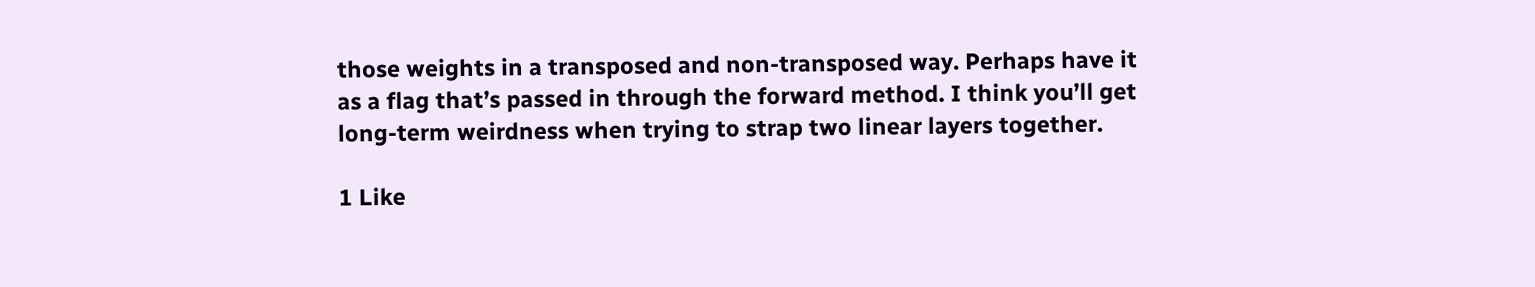those weights in a transposed and non-transposed way. Perhaps have it as a flag that’s passed in through the forward method. I think you’ll get long-term weirdness when trying to strap two linear layers together.

1 Like